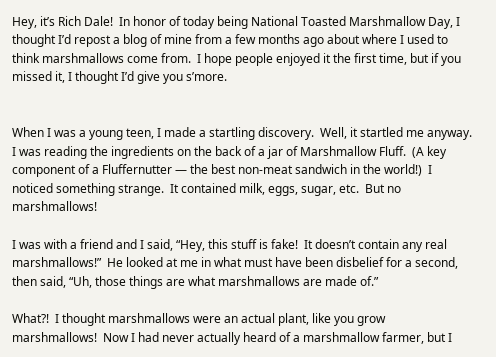Hey, it’s Rich Dale!  In honor of today being National Toasted Marshmallow Day, I thought I’d repost a blog of mine from a few months ago about where I used to think marshmallows come from.  I hope people enjoyed it the first time, but if you missed it, I thought I’d give you s’more.


When I was a young teen, I made a startling discovery.  Well, it startled me anyway.  I was reading the ingredients on the back of a jar of Marshmallow Fluff.  (A key component of a Fluffernutter — the best non-meat sandwich in the world!)  I noticed something strange.  It contained milk, eggs, sugar, etc.  But no marshmallows!

I was with a friend and I said, “Hey, this stuff is fake!  It doesn’t contain any real marshmallows!”  He looked at me in what must have been disbelief for a second, then said, “Uh, those things are what marshmallows are made of.”

What?!  I thought marshmallows were an actual plant, like you grow marshmallows!  Now I had never actually heard of a marshmallow farmer, but I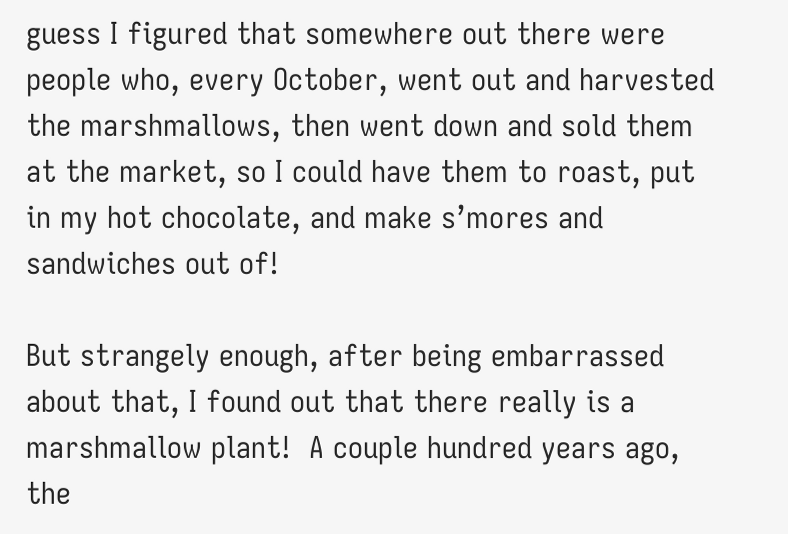guess I figured that somewhere out there were people who, every October, went out and harvested the marshmallows, then went down and sold them at the market, so I could have them to roast, put in my hot chocolate, and make s’mores and sandwiches out of!

But strangely enough, after being embarrassed about that, I found out that there really is a marshmallow plant!  A couple hundred years ago, the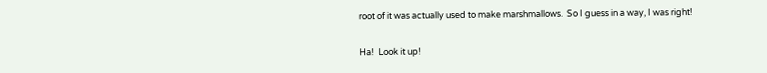root of it was actually used to make marshmallows.  So I guess in a way, I was right!

Ha!  Look it up!